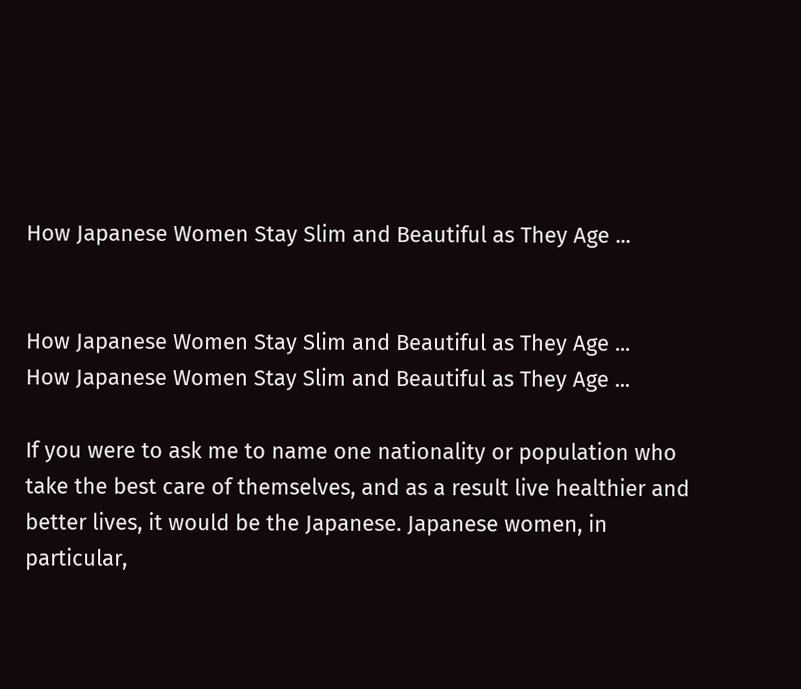How Japanese Women Stay Slim and Beautiful as They Age ...


How Japanese Women Stay Slim and Beautiful as They Age ...
How Japanese Women Stay Slim and Beautiful as They Age ...

If you were to ask me to name one nationality or population who take the best care of themselves, and as a result live healthier and better lives, it would be the Japanese. Japanese women, in particular,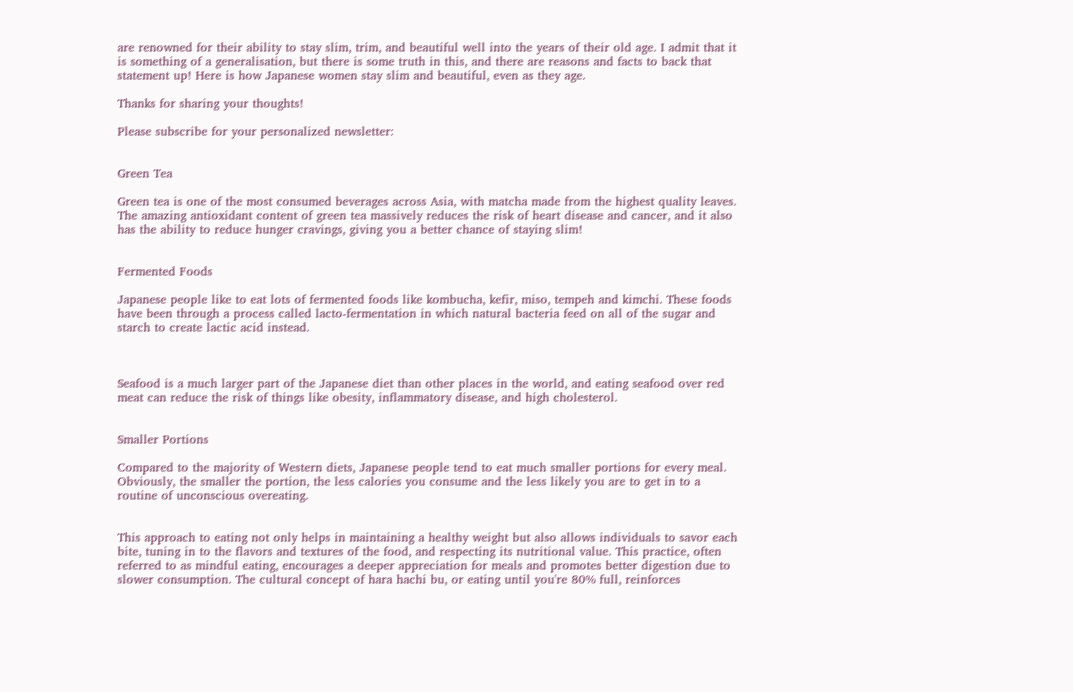are renowned for their ability to stay slim, trim, and beautiful well into the years of their old age. I admit that it is something of a generalisation, but there is some truth in this, and there are reasons and facts to back that statement up! Here is how Japanese women stay slim and beautiful, even as they age.

Thanks for sharing your thoughts!

Please subscribe for your personalized newsletter:


Green Tea

Green tea is one of the most consumed beverages across Asia, with matcha made from the highest quality leaves. The amazing antioxidant content of green tea massively reduces the risk of heart disease and cancer, and it also has the ability to reduce hunger cravings, giving you a better chance of staying slim!


Fermented Foods

Japanese people like to eat lots of fermented foods like kombucha, kefir, miso, tempeh and kimchi. These foods have been through a process called lacto-fermentation in which natural bacteria feed on all of the sugar and starch to create lactic acid instead.



Seafood is a much larger part of the Japanese diet than other places in the world, and eating seafood over red meat can reduce the risk of things like obesity, inflammatory disease, and high cholesterol.


Smaller Portions

Compared to the majority of Western diets, Japanese people tend to eat much smaller portions for every meal. Obviously, the smaller the portion, the less calories you consume and the less likely you are to get in to a routine of unconscious overeating.


This approach to eating not only helps in maintaining a healthy weight but also allows individuals to savor each bite, tuning in to the flavors and textures of the food, and respecting its nutritional value. This practice, often referred to as mindful eating, encourages a deeper appreciation for meals and promotes better digestion due to slower consumption. The cultural concept of hara hachi bu, or eating until you're 80% full, reinforces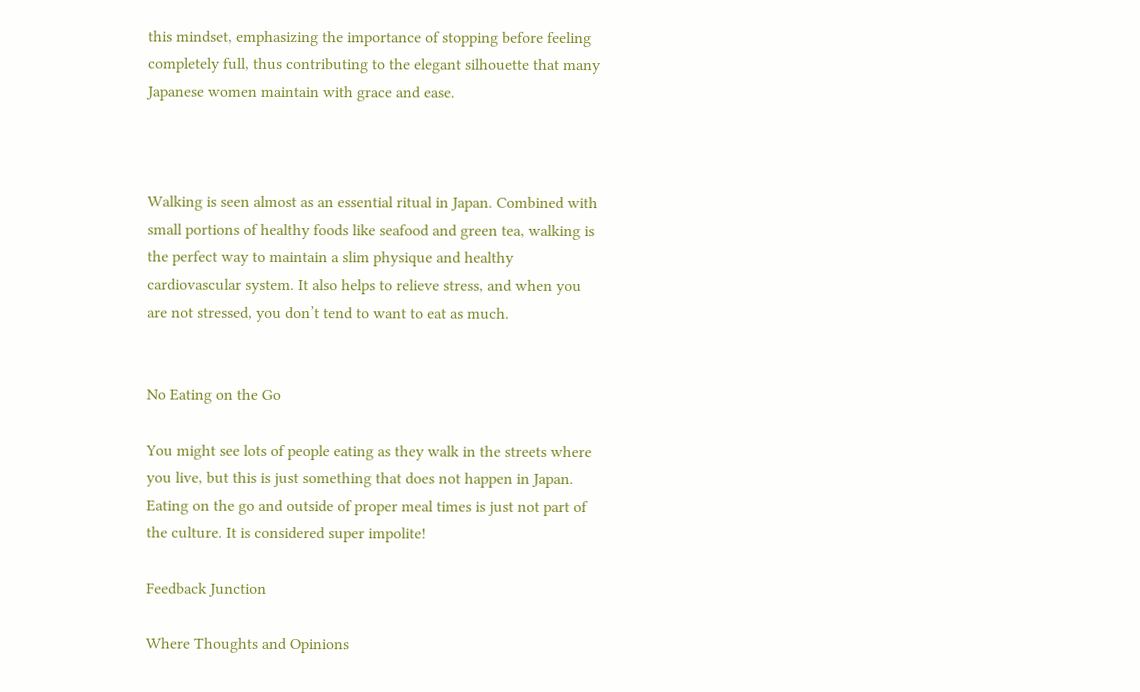this mindset, emphasizing the importance of stopping before feeling completely full, thus contributing to the elegant silhouette that many Japanese women maintain with grace and ease.



Walking is seen almost as an essential ritual in Japan. Combined with small portions of healthy foods like seafood and green tea, walking is the perfect way to maintain a slim physique and healthy cardiovascular system. It also helps to relieve stress, and when you are not stressed, you don’t tend to want to eat as much.


No Eating on the Go

You might see lots of people eating as they walk in the streets where you live, but this is just something that does not happen in Japan. Eating on the go and outside of proper meal times is just not part of the culture. It is considered super impolite!

Feedback Junction

Where Thoughts and Opinions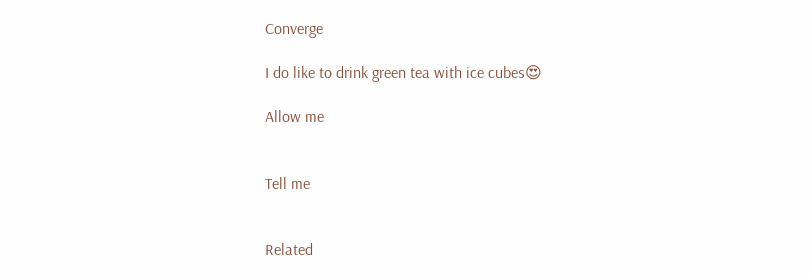Converge

I do like to drink green tea with ice cubes😍

Allow me


Tell me


Related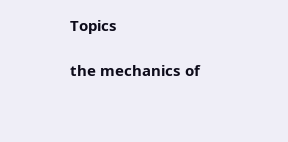Topics

the mechanics of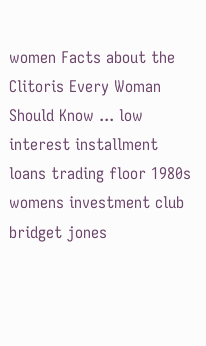women Facts about the Clitoris Every Woman Should Know ... low interest installment loans trading floor 1980s womens investment club bridget jones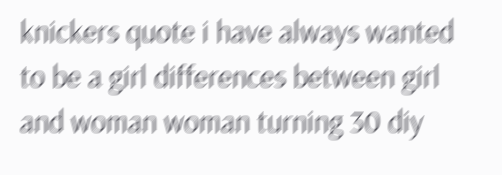knickers quote i have always wanted to be a girl differences between girl and woman woman turning 30 diy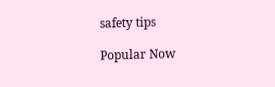safety tips

Popular Now